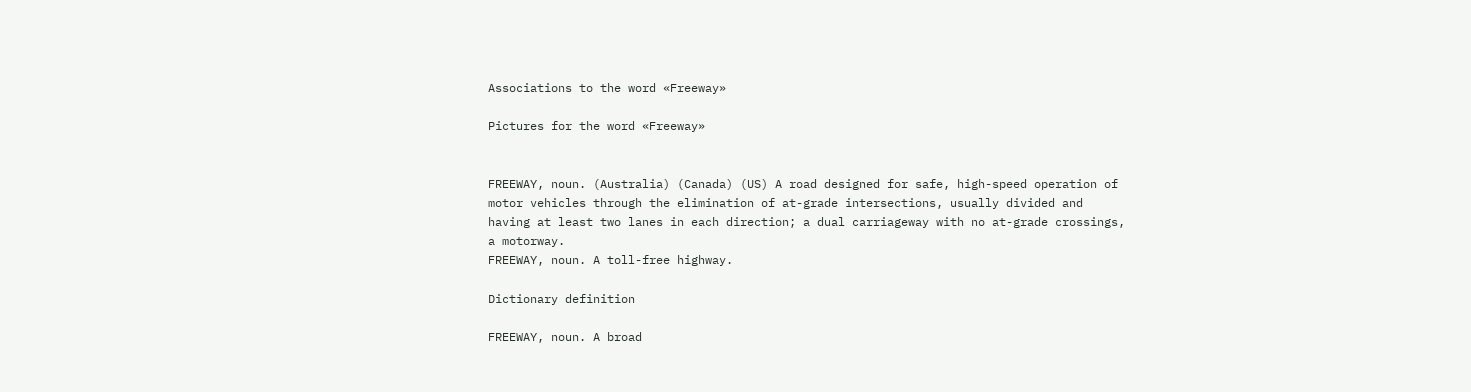Associations to the word «Freeway»

Pictures for the word «Freeway»


FREEWAY, noun. (Australia) (Canada) (US) A road designed for safe, high-speed operation of motor vehicles through the elimination of at-grade intersections, usually divided and having at least two lanes in each direction; a dual carriageway with no at-grade crossings, a motorway.
FREEWAY, noun. A toll-free highway.

Dictionary definition

FREEWAY, noun. A broad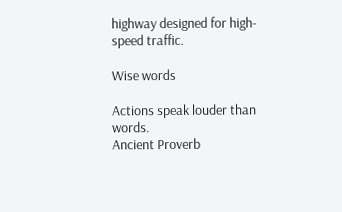highway designed for high-speed traffic.

Wise words

Actions speak louder than words.
Ancient Proverb